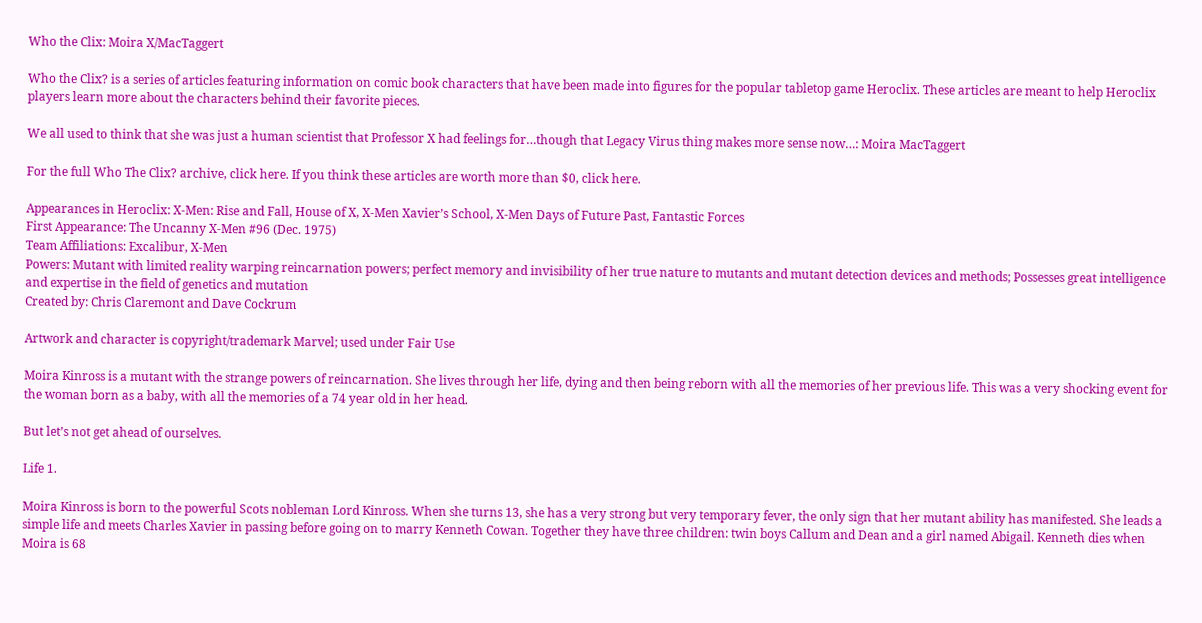Who the Clix: Moira X/MacTaggert

Who the Clix? is a series of articles featuring information on comic book characters that have been made into figures for the popular tabletop game Heroclix. These articles are meant to help Heroclix players learn more about the characters behind their favorite pieces.

We all used to think that she was just a human scientist that Professor X had feelings for…though that Legacy Virus thing makes more sense now…: Moira MacTaggert

For the full Who The Clix? archive, click here. If you think these articles are worth more than $0, click here.

Appearances in Heroclix: X-Men: Rise and Fall, House of X, X-Men Xavier’s School, X-Men Days of Future Past, Fantastic Forces
First Appearance: The Uncanny X-Men #96 (Dec. 1975)
Team Affiliations: Excalibur, X-Men
Powers: Mutant with limited reality warping reincarnation powers; perfect memory and invisibility of her true nature to mutants and mutant detection devices and methods; Possesses great intelligence and expertise in the field of genetics and mutation
Created by: Chris Claremont and Dave Cockrum

Artwork and character is copyright/trademark Marvel; used under Fair Use

Moira Kinross is a mutant with the strange powers of reincarnation. She lives through her life, dying and then being reborn with all the memories of her previous life. This was a very shocking event for the woman born as a baby, with all the memories of a 74 year old in her head.

But let’s not get ahead of ourselves.

Life 1.

Moira Kinross is born to the powerful Scots nobleman Lord Kinross. When she turns 13, she has a very strong but very temporary fever, the only sign that her mutant ability has manifested. She leads a simple life and meets Charles Xavier in passing before going on to marry Kenneth Cowan. Together they have three children: twin boys Callum and Dean and a girl named Abigail. Kenneth dies when Moira is 68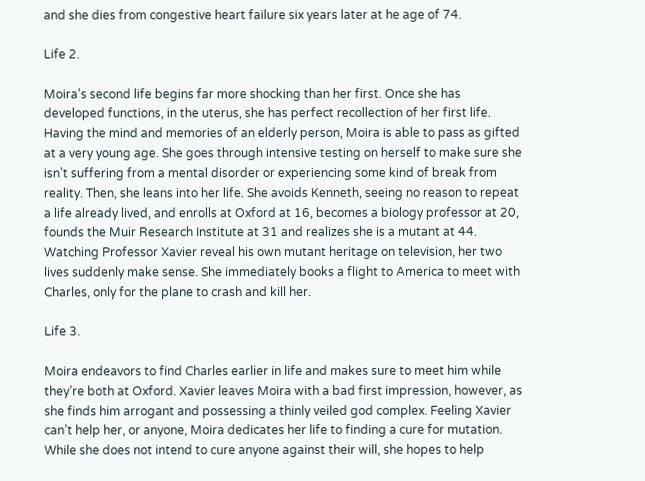and she dies from congestive heart failure six years later at he age of 74.

Life 2.

Moira’s second life begins far more shocking than her first. Once she has developed functions, in the uterus, she has perfect recollection of her first life. Having the mind and memories of an elderly person, Moira is able to pass as gifted at a very young age. She goes through intensive testing on herself to make sure she isn’t suffering from a mental disorder or experiencing some kind of break from reality. Then, she leans into her life. She avoids Kenneth, seeing no reason to repeat a life already lived, and enrolls at Oxford at 16, becomes a biology professor at 20, founds the Muir Research Institute at 31 and realizes she is a mutant at 44. Watching Professor Xavier reveal his own mutant heritage on television, her two lives suddenly make sense. She immediately books a flight to America to meet with Charles, only for the plane to crash and kill her.

Life 3.

Moira endeavors to find Charles earlier in life and makes sure to meet him while they’re both at Oxford. Xavier leaves Moira with a bad first impression, however, as she finds him arrogant and possessing a thinly veiled god complex. Feeling Xavier can’t help her, or anyone, Moira dedicates her life to finding a cure for mutation. While she does not intend to cure anyone against their will, she hopes to help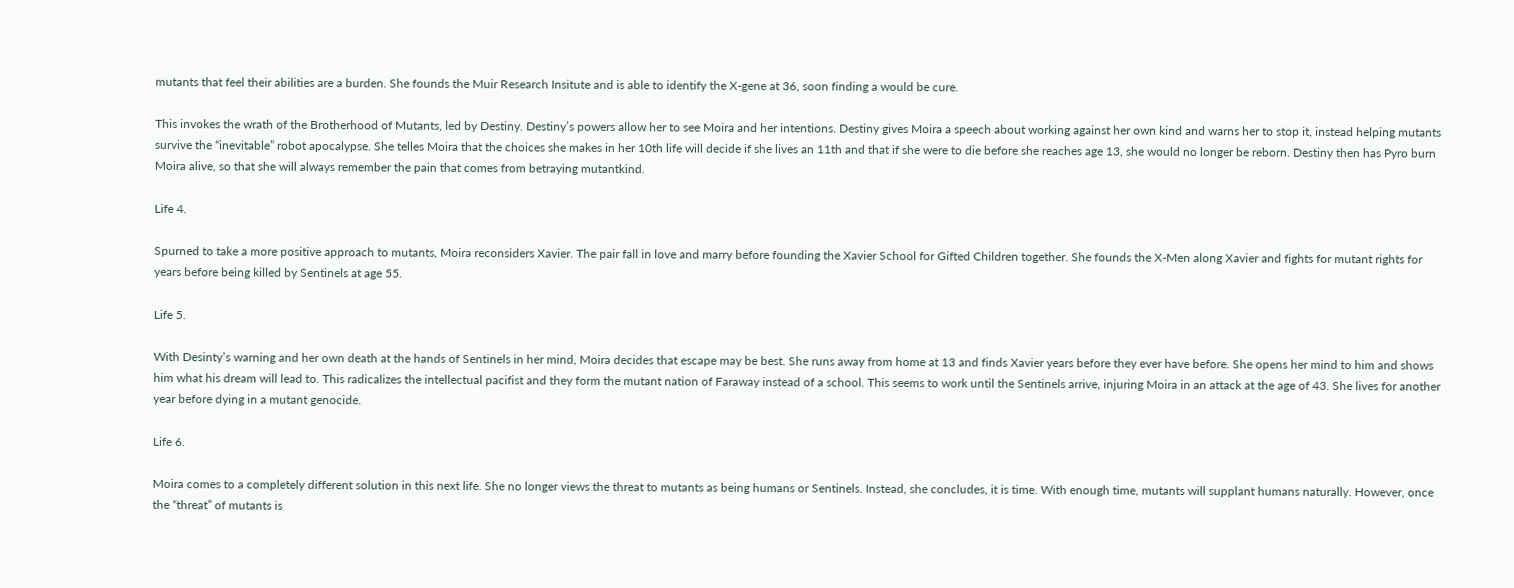mutants that feel their abilities are a burden. She founds the Muir Research Insitute and is able to identify the X-gene at 36, soon finding a would be cure.

This invokes the wrath of the Brotherhood of Mutants, led by Destiny. Destiny’s powers allow her to see Moira and her intentions. Destiny gives Moira a speech about working against her own kind and warns her to stop it, instead helping mutants survive the “inevitable” robot apocalypse. She telles Moira that the choices she makes in her 10th life will decide if she lives an 11th and that if she were to die before she reaches age 13, she would no longer be reborn. Destiny then has Pyro burn Moira alive, so that she will always remember the pain that comes from betraying mutantkind.

Life 4.

Spurned to take a more positive approach to mutants, Moira reconsiders Xavier. The pair fall in love and marry before founding the Xavier School for Gifted Children together. She founds the X-Men along Xavier and fights for mutant rights for years before being killed by Sentinels at age 55.

Life 5.

With Desinty’s warning and her own death at the hands of Sentinels in her mind, Moira decides that escape may be best. She runs away from home at 13 and finds Xavier years before they ever have before. She opens her mind to him and shows him what his dream will lead to. This radicalizes the intellectual pacifist and they form the mutant nation of Faraway instead of a school. This seems to work until the Sentinels arrive, injuring Moira in an attack at the age of 43. She lives for another year before dying in a mutant genocide.

Life 6.

Moira comes to a completely different solution in this next life. She no longer views the threat to mutants as being humans or Sentinels. Instead, she concludes, it is time. With enough time, mutants will supplant humans naturally. However, once the “threat” of mutants is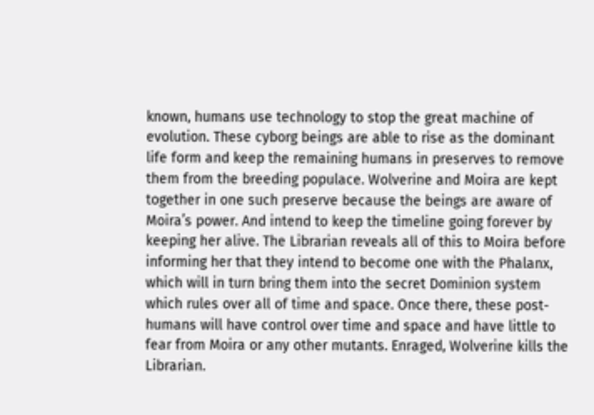known, humans use technology to stop the great machine of evolution. These cyborg beings are able to rise as the dominant life form and keep the remaining humans in preserves to remove them from the breeding populace. Wolverine and Moira are kept together in one such preserve because the beings are aware of Moira’s power. And intend to keep the timeline going forever by keeping her alive. The Librarian reveals all of this to Moira before informing her that they intend to become one with the Phalanx, which will in turn bring them into the secret Dominion system which rules over all of time and space. Once there, these post-humans will have control over time and space and have little to fear from Moira or any other mutants. Enraged, Wolverine kills the Librarian.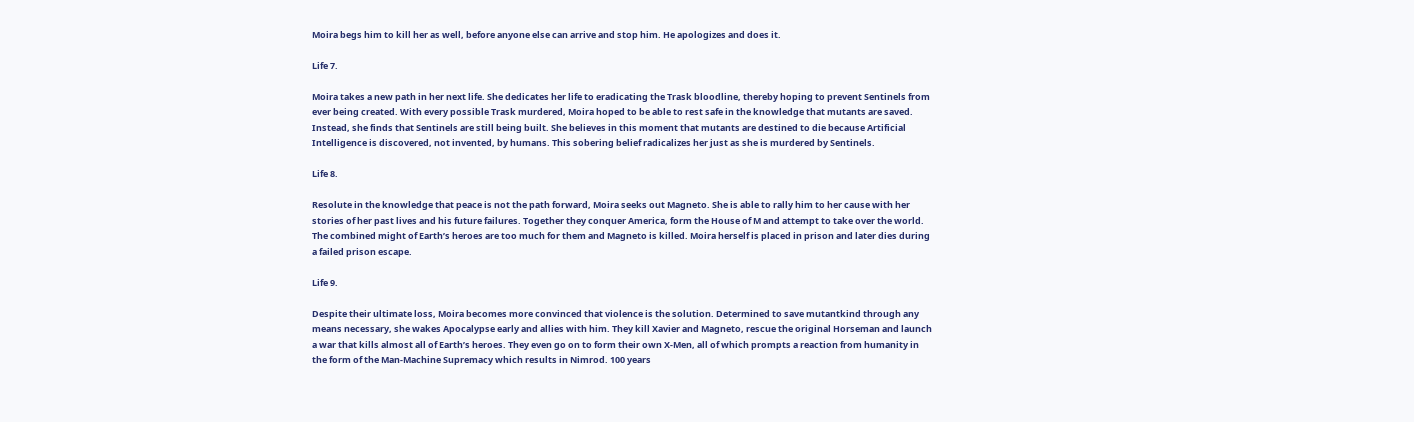Moira begs him to kill her as well, before anyone else can arrive and stop him. He apologizes and does it.

Life 7.

Moira takes a new path in her next life. She dedicates her life to eradicating the Trask bloodline, thereby hoping to prevent Sentinels from ever being created. With every possible Trask murdered, Moira hoped to be able to rest safe in the knowledge that mutants are saved. Instead, she finds that Sentinels are still being built. She believes in this moment that mutants are destined to die because Artificial Intelligence is discovered, not invented, by humans. This sobering belief radicalizes her just as she is murdered by Sentinels.

Life 8.

Resolute in the knowledge that peace is not the path forward, Moira seeks out Magneto. She is able to rally him to her cause with her stories of her past lives and his future failures. Together they conquer America, form the House of M and attempt to take over the world. The combined might of Earth’s heroes are too much for them and Magneto is killed. Moira herself is placed in prison and later dies during a failed prison escape.

Life 9.

Despite their ultimate loss, Moira becomes more convinced that violence is the solution. Determined to save mutantkind through any means necessary, she wakes Apocalypse early and allies with him. They kill Xavier and Magneto, rescue the original Horseman and launch a war that kills almost all of Earth’s heroes. They even go on to form their own X-Men, all of which prompts a reaction from humanity in the form of the Man-Machine Supremacy which results in Nimrod. 100 years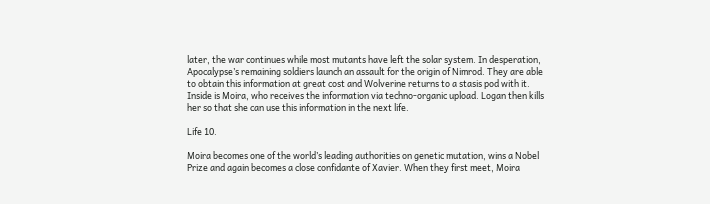later, the war continues while most mutants have left the solar system. In desperation, Apocalypse’s remaining soldiers launch an assault for the origin of Nimrod. They are able to obtain this information at great cost and Wolverine returns to a stasis pod with it. Inside is Moira, who receives the information via techno-organic upload. Logan then kills her so that she can use this information in the next life.

Life 10.

Moira becomes one of the world’s leading authorities on genetic mutation, wins a Nobel Prize and again becomes a close confidante of Xavier. When they first meet, Moira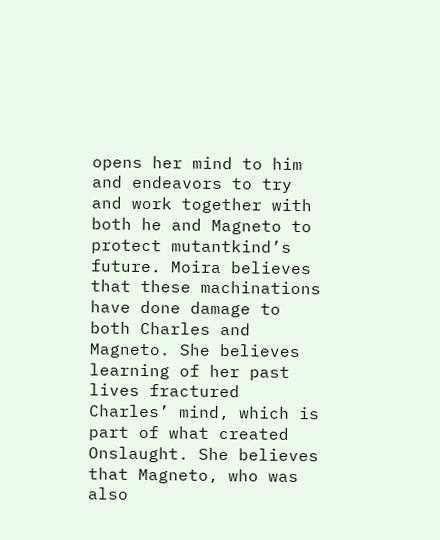opens her mind to him and endeavors to try and work together with both he and Magneto to protect mutantkind’s future. Moira believes that these machinations have done damage to both Charles and Magneto. She believes learning of her past lives fractured Charles’ mind, which is part of what created Onslaught. She believes that Magneto, who was also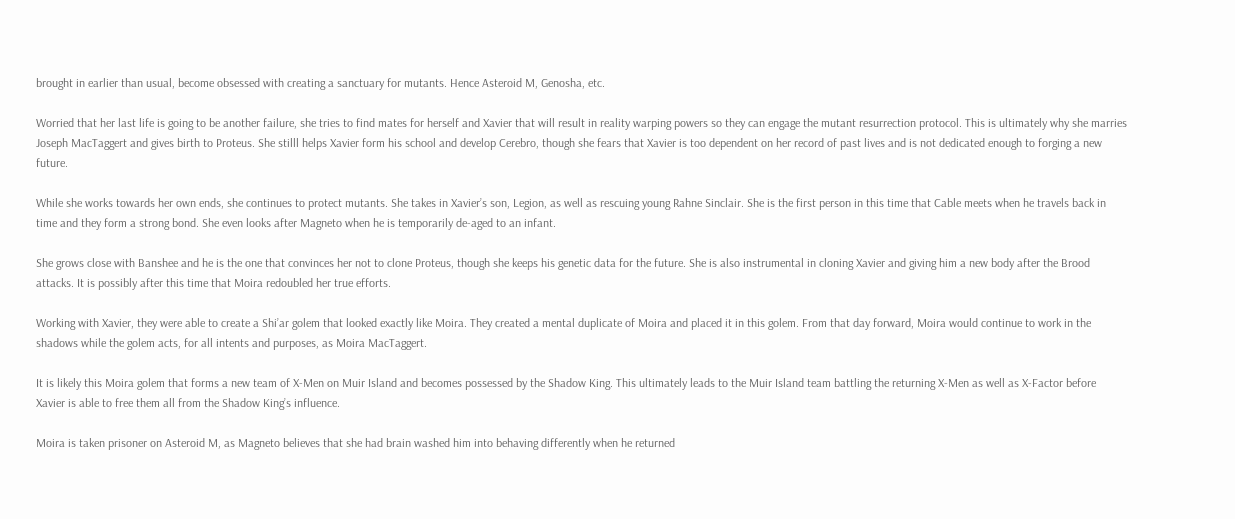brought in earlier than usual, become obsessed with creating a sanctuary for mutants. Hence Asteroid M, Genosha, etc.

Worried that her last life is going to be another failure, she tries to find mates for herself and Xavier that will result in reality warping powers so they can engage the mutant resurrection protocol. This is ultimately why she marries Joseph MacTaggert and gives birth to Proteus. She stilll helps Xavier form his school and develop Cerebro, though she fears that Xavier is too dependent on her record of past lives and is not dedicated enough to forging a new future.

While she works towards her own ends, she continues to protect mutants. She takes in Xavier’s son, Legion, as well as rescuing young Rahne Sinclair. She is the first person in this time that Cable meets when he travels back in time and they form a strong bond. She even looks after Magneto when he is temporarily de-aged to an infant.

She grows close with Banshee and he is the one that convinces her not to clone Proteus, though she keeps his genetic data for the future. She is also instrumental in cloning Xavier and giving him a new body after the Brood attacks. It is possibly after this time that Moira redoubled her true efforts.

Working with Xavier, they were able to create a Shi’ar golem that looked exactly like Moira. They created a mental duplicate of Moira and placed it in this golem. From that day forward, Moira would continue to work in the shadows while the golem acts, for all intents and purposes, as Moira MacTaggert.

It is likely this Moira golem that forms a new team of X-Men on Muir Island and becomes possessed by the Shadow King. This ultimately leads to the Muir Island team battling the returning X-Men as well as X-Factor before Xavier is able to free them all from the Shadow King’s influence.

Moira is taken prisoner on Asteroid M, as Magneto believes that she had brain washed him into behaving differently when he returned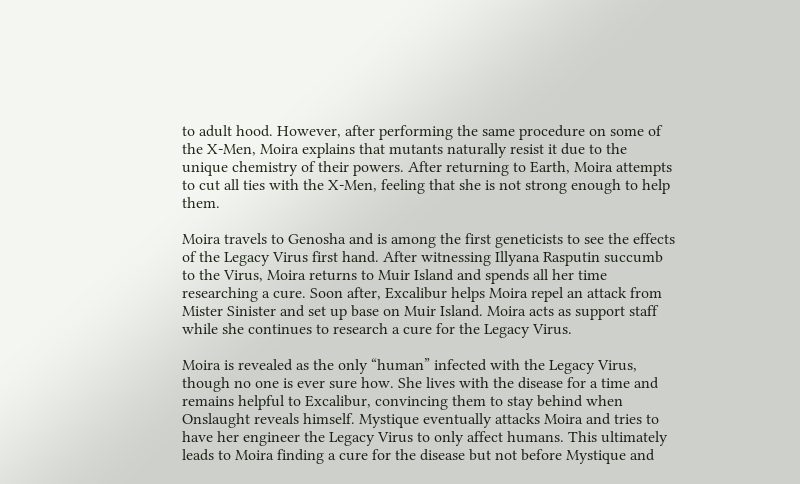to adult hood. However, after performing the same procedure on some of the X-Men, Moira explains that mutants naturally resist it due to the unique chemistry of their powers. After returning to Earth, Moira attempts to cut all ties with the X-Men, feeling that she is not strong enough to help them.

Moira travels to Genosha and is among the first geneticists to see the effects of the Legacy Virus first hand. After witnessing Illyana Rasputin succumb to the Virus, Moira returns to Muir Island and spends all her time researching a cure. Soon after, Excalibur helps Moira repel an attack from Mister Sinister and set up base on Muir Island. Moira acts as support staff while she continues to research a cure for the Legacy Virus.

Moira is revealed as the only “human” infected with the Legacy Virus, though no one is ever sure how. She lives with the disease for a time and remains helpful to Excalibur, convincing them to stay behind when Onslaught reveals himself. Mystique eventually attacks Moira and tries to have her engineer the Legacy Virus to only affect humans. This ultimately leads to Moira finding a cure for the disease but not before Mystique and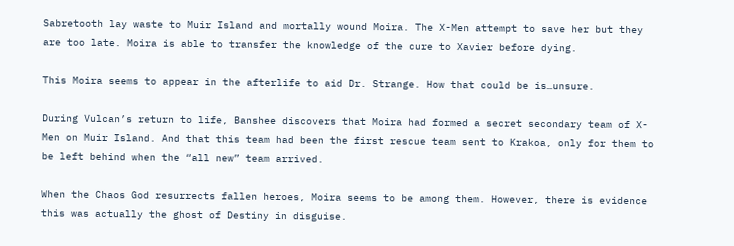Sabretooth lay waste to Muir Island and mortally wound Moira. The X-Men attempt to save her but they are too late. Moira is able to transfer the knowledge of the cure to Xavier before dying.

This Moira seems to appear in the afterlife to aid Dr. Strange. How that could be is…unsure.

During Vulcan’s return to life, Banshee discovers that Moira had formed a secret secondary team of X-Men on Muir Island. And that this team had been the first rescue team sent to Krakoa, only for them to be left behind when the “all new” team arrived.

When the Chaos God resurrects fallen heroes, Moira seems to be among them. However, there is evidence this was actually the ghost of Destiny in disguise.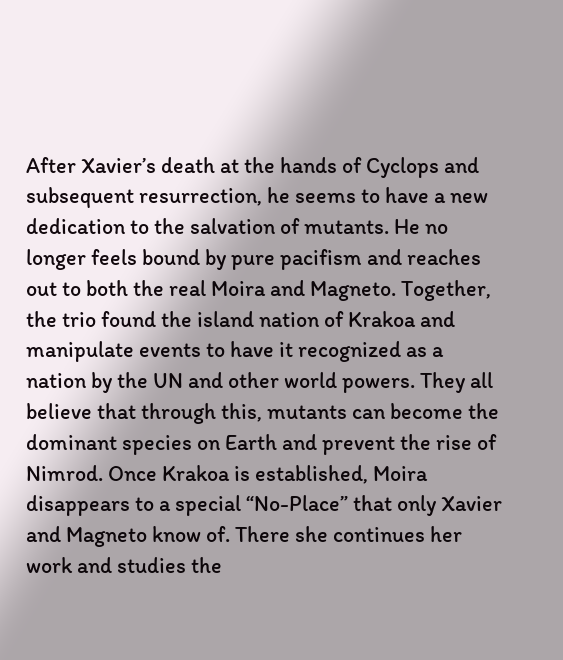After Xavier’s death at the hands of Cyclops and subsequent resurrection, he seems to have a new dedication to the salvation of mutants. He no longer feels bound by pure pacifism and reaches out to both the real Moira and Magneto. Together, the trio found the island nation of Krakoa and manipulate events to have it recognized as a nation by the UN and other world powers. They all believe that through this, mutants can become the dominant species on Earth and prevent the rise of Nimrod. Once Krakoa is established, Moira disappears to a special “No-Place” that only Xavier and Magneto know of. There she continues her work and studies the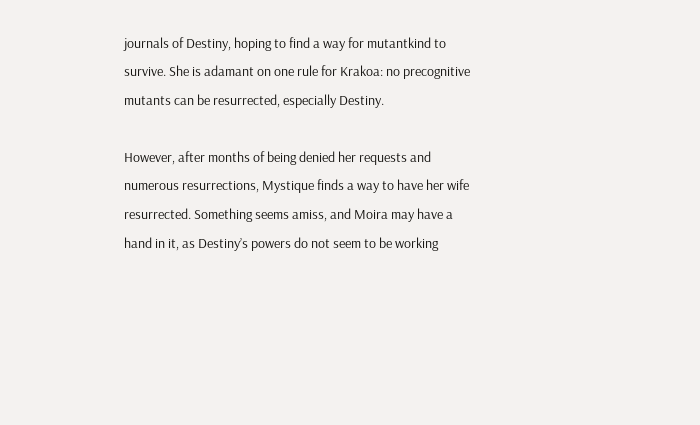journals of Destiny, hoping to find a way for mutantkind to survive. She is adamant on one rule for Krakoa: no precognitive mutants can be resurrected, especially Destiny.

However, after months of being denied her requests and numerous resurrections, Mystique finds a way to have her wife resurrected. Something seems amiss, and Moira may have a hand in it, as Destiny’s powers do not seem to be working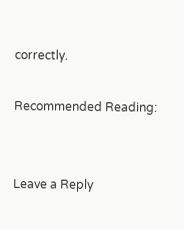correctly.

Recommended Reading:


Leave a Reply